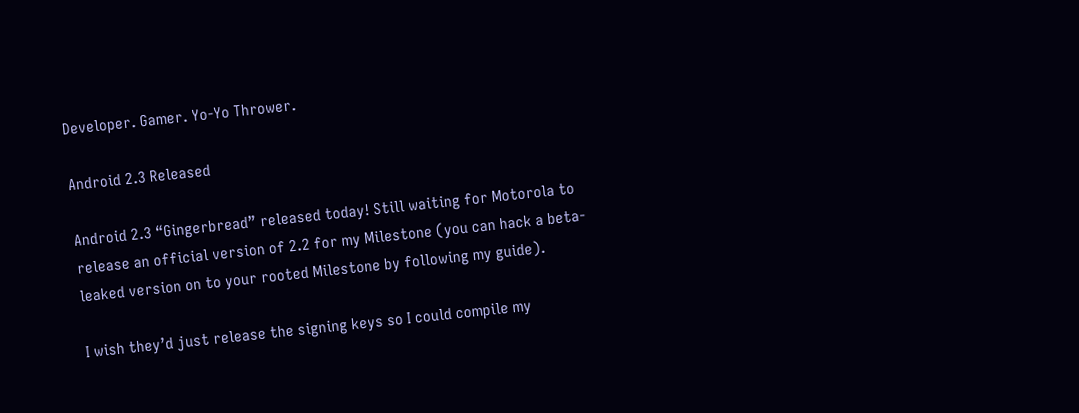Developer. Gamer. Yo-Yo Thrower.

Android 2.3 Released

Android 2.3 “Gingerbread” released today! Still waiting for Motorola to release an official version of 2.2 for my Milestone (you can hack a beta-leaked version on to your rooted Milestone by following my guide).

I wish they’d just release the signing keys so I could compile my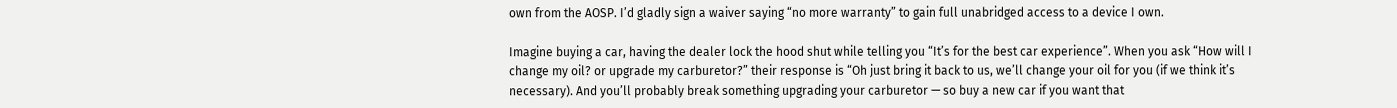own from the AOSP. I’d gladly sign a waiver saying “no more warranty” to gain full unabridged access to a device I own.

Imagine buying a car, having the dealer lock the hood shut while telling you “It’s for the best car experience”. When you ask “How will I change my oil? or upgrade my carburetor?” their response is “Oh just bring it back to us, we’ll change your oil for you (if we think it’s necessary). And you’ll probably break something upgrading your carburetor — so buy a new car if you want that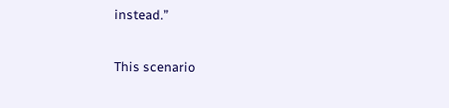instead.”

This scenario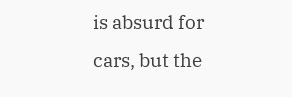is absurd for cars, but the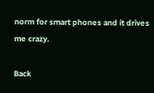norm for smart phones and it drives me crazy.

Back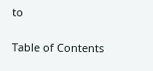to

Table of Contents